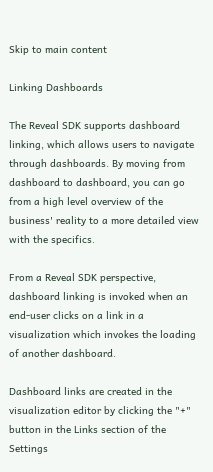Skip to main content

Linking Dashboards

The Reveal SDK supports dashboard linking, which allows users to navigate through dashboards. By moving from dashboard to dashboard, you can go from a high level overview of the business' reality to a more detailed view with the specifics.

From a Reveal SDK perspective, dashboard linking is invoked when an end-user clicks on a link in a visualization which invokes the loading of another dashboard.

Dashboard links are created in the visualization editor by clicking the "+" button in the Links section of the Settings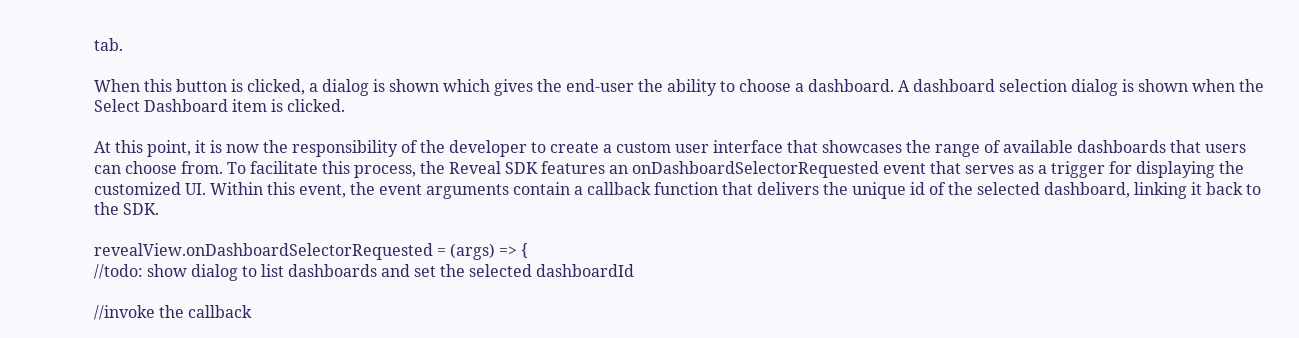tab.

When this button is clicked, a dialog is shown which gives the end-user the ability to choose a dashboard. A dashboard selection dialog is shown when the Select Dashboard item is clicked.

At this point, it is now the responsibility of the developer to create a custom user interface that showcases the range of available dashboards that users can choose from. To facilitate this process, the Reveal SDK features an onDashboardSelectorRequested event that serves as a trigger for displaying the customized UI. Within this event, the event arguments contain a callback function that delivers the unique id of the selected dashboard, linking it back to the SDK.

revealView.onDashboardSelectorRequested = (args) => {
//todo: show dialog to list dashboards and set the selected dashboardId

//invoke the callback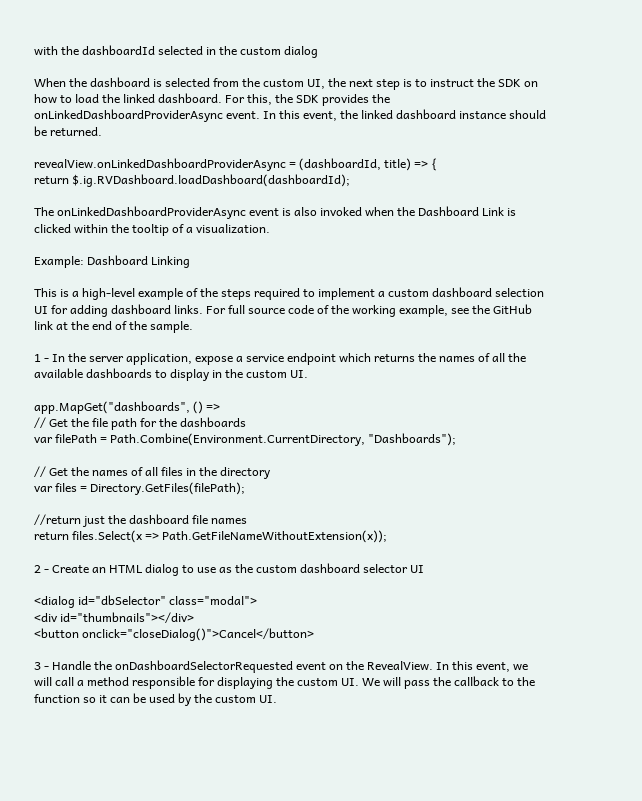with the dashboardId selected in the custom dialog

When the dashboard is selected from the custom UI, the next step is to instruct the SDK on how to load the linked dashboard. For this, the SDK provides the onLinkedDashboardProviderAsync event. In this event, the linked dashboard instance should be returned.

revealView.onLinkedDashboardProviderAsync = (dashboardId, title) => {
return $.ig.RVDashboard.loadDashboard(dashboardId);

The onLinkedDashboardProviderAsync event is also invoked when the Dashboard Link is clicked within the tooltip of a visualization.

Example: Dashboard Linking

This is a high-level example of the steps required to implement a custom dashboard selection UI for adding dashboard links. For full source code of the working example, see the GitHub link at the end of the sample.

1 - In the server application, expose a service endpoint which returns the names of all the available dashboards to display in the custom UI.

app.MapGet("dashboards", () =>
// Get the file path for the dashboards
var filePath = Path.Combine(Environment.CurrentDirectory, "Dashboards");

// Get the names of all files in the directory
var files = Directory.GetFiles(filePath);

//return just the dashboard file names
return files.Select(x => Path.GetFileNameWithoutExtension(x));

2 - Create an HTML dialog to use as the custom dashboard selector UI

<dialog id="dbSelector" class="modal">
<div id="thumbnails"></div>
<button onclick="closeDialog()">Cancel</button>

3 - Handle the onDashboardSelectorRequested event on the RevealView. In this event, we will call a method responsible for displaying the custom UI. We will pass the callback to the function so it can be used by the custom UI.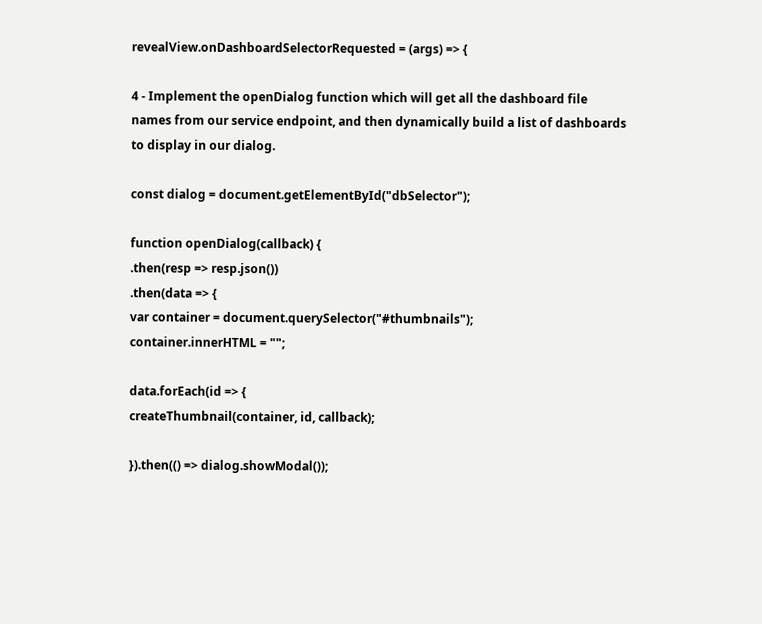revealView.onDashboardSelectorRequested = (args) => {

4 - Implement the openDialog function which will get all the dashboard file names from our service endpoint, and then dynamically build a list of dashboards to display in our dialog.

const dialog = document.getElementById("dbSelector");

function openDialog(callback) {
.then(resp => resp.json())
.then(data => {
var container = document.querySelector("#thumbnails");
container.innerHTML = "";

data.forEach(id => {
createThumbnail(container, id, callback);

}).then(() => dialog.showModal());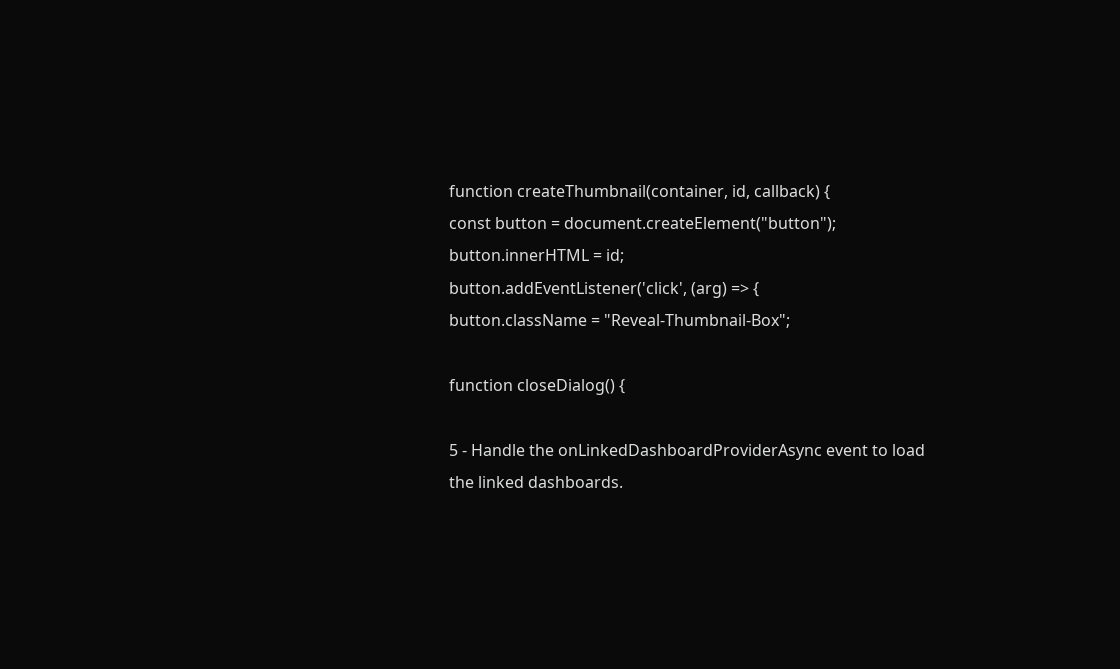function createThumbnail(container, id, callback) {
const button = document.createElement("button");
button.innerHTML = id;
button.addEventListener('click', (arg) => {
button.className = "Reveal-Thumbnail-Box";

function closeDialog() {

5 - Handle the onLinkedDashboardProviderAsync event to load the linked dashboards.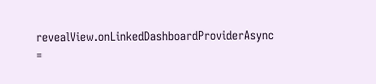revealView.onLinkedDashboardProviderAsync =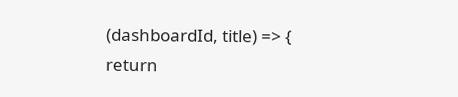(dashboardId, title) => {
return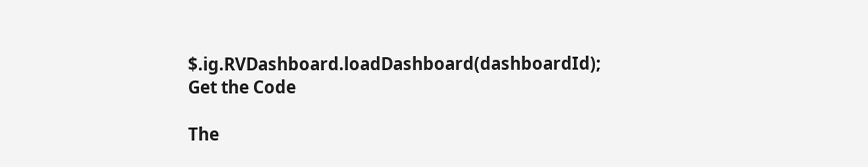$.ig.RVDashboard.loadDashboard(dashboardId);
Get the Code

The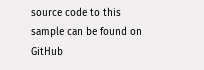source code to this sample can be found on GitHub